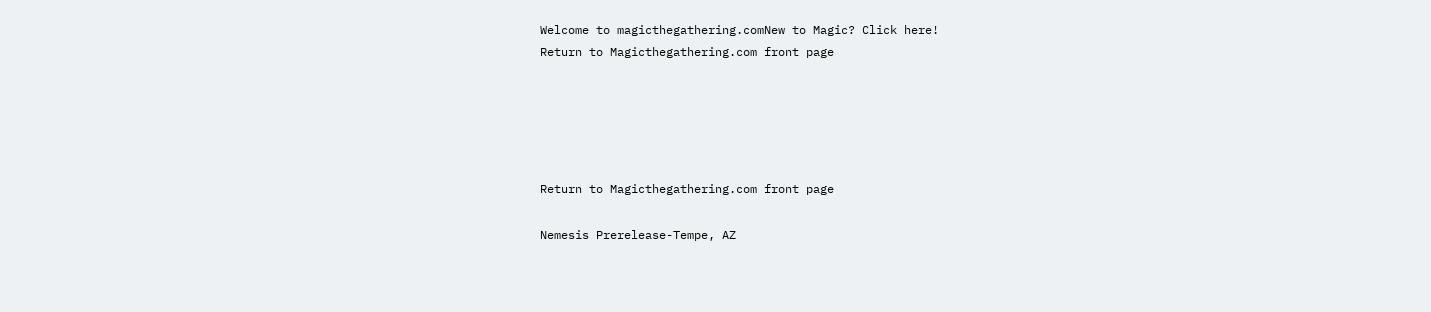Welcome to magicthegathering.comNew to Magic? Click here!
Return to Magicthegathering.com front page





Return to Magicthegathering.com front page

Nemesis Prerelease-Tempe, AZ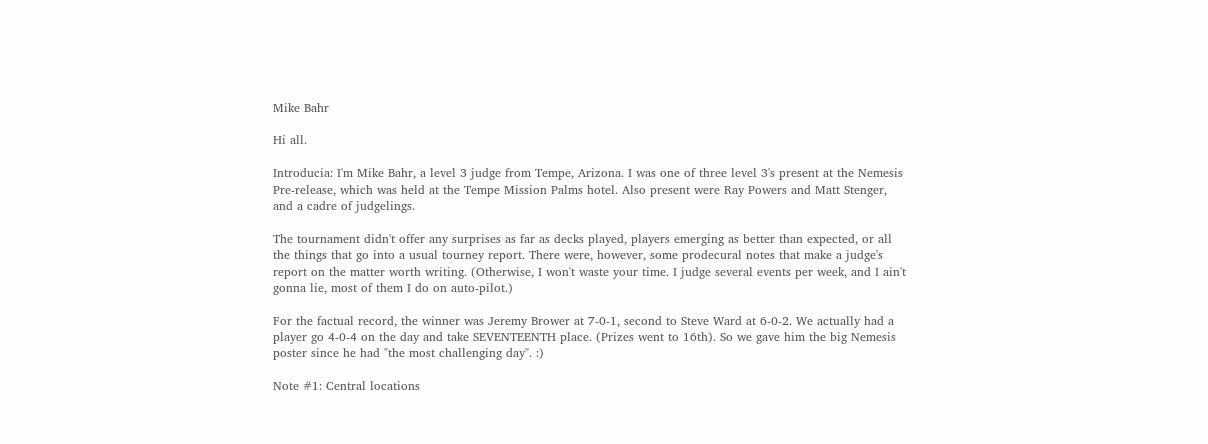Mike Bahr

Hi all.

Introducia: I'm Mike Bahr, a level 3 judge from Tempe, Arizona. I was one of three level 3's present at the Nemesis Pre-release, which was held at the Tempe Mission Palms hotel. Also present were Ray Powers and Matt Stenger, and a cadre of judgelings.

The tournament didn't offer any surprises as far as decks played, players emerging as better than expected, or all the things that go into a usual tourney report. There were, however, some prodecural notes that make a judge's report on the matter worth writing. (Otherwise, I won't waste your time. I judge several events per week, and I ain't gonna lie, most of them I do on auto-pilot.)

For the factual record, the winner was Jeremy Brower at 7-0-1, second to Steve Ward at 6-0-2. We actually had a player go 4-0-4 on the day and take SEVENTEENTH place. (Prizes went to 16th). So we gave him the big Nemesis poster since he had "the most challenging day". :)

Note #1: Central locations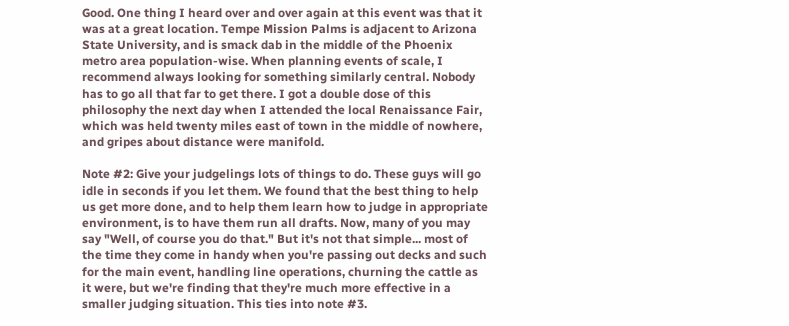Good. One thing I heard over and over again at this event was that it was at a great location. Tempe Mission Palms is adjacent to Arizona State University, and is smack dab in the middle of the Phoenix metro area population-wise. When planning events of scale, I recommend always looking for something similarly central. Nobody has to go all that far to get there. I got a double dose of this philosophy the next day when I attended the local Renaissance Fair, which was held twenty miles east of town in the middle of nowhere, and gripes about distance were manifold.

Note #2: Give your judgelings lots of things to do. These guys will go idle in seconds if you let them. We found that the best thing to help us get more done, and to help them learn how to judge in appropriate environment, is to have them run all drafts. Now, many of you may say "Well, of course you do that." But it's not that simple... most of the time they come in handy when you're passing out decks and such for the main event, handling line operations, churning the cattle as it were, but we're finding that they're much more effective in a smaller judging situation. This ties into note #3.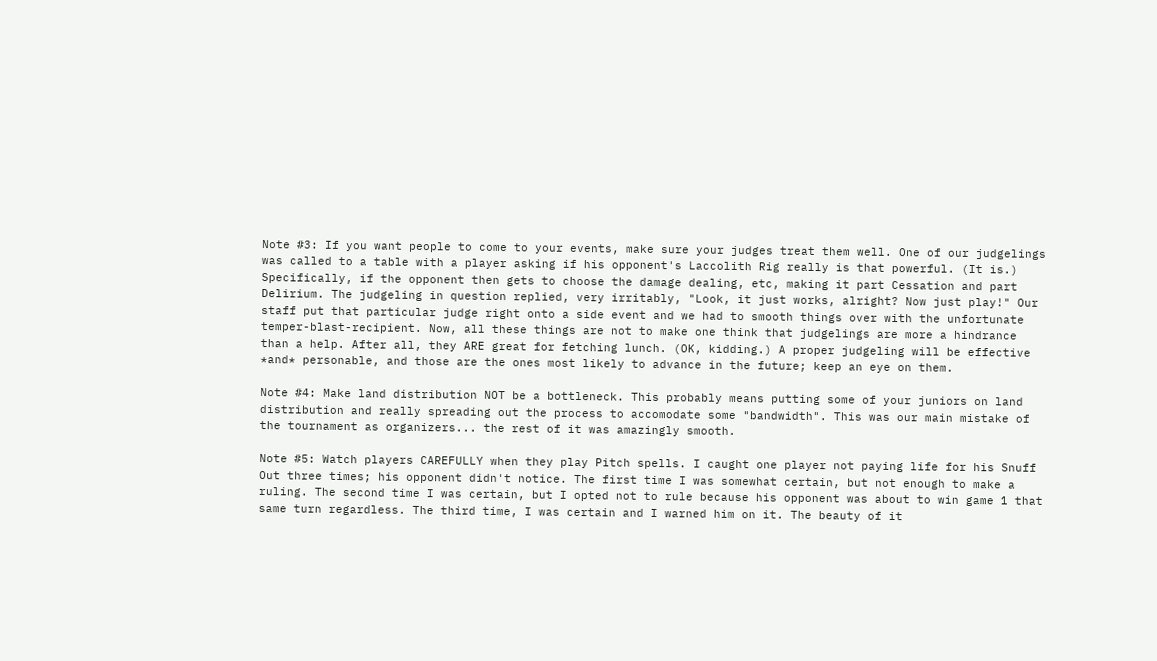Note #3: If you want people to come to your events, make sure your judges treat them well. One of our judgelings was called to a table with a player asking if his opponent's Laccolith Rig really is that powerful. (It is.) Specifically, if the opponent then gets to choose the damage dealing, etc, making it part Cessation and part Delirium. The judgeling in question replied, very irritably, "Look, it just works, alright? Now just play!" Our staff put that particular judge right onto a side event and we had to smooth things over with the unfortunate temper-blast-recipient. Now, all these things are not to make one think that judgelings are more a hindrance than a help. After all, they ARE great for fetching lunch. (OK, kidding.) A proper judgeling will be effective *and* personable, and those are the ones most likely to advance in the future; keep an eye on them.

Note #4: Make land distribution NOT be a bottleneck. This probably means putting some of your juniors on land distribution and really spreading out the process to accomodate some "bandwidth". This was our main mistake of the tournament as organizers... the rest of it was amazingly smooth.

Note #5: Watch players CAREFULLY when they play Pitch spells. I caught one player not paying life for his Snuff Out three times; his opponent didn't notice. The first time I was somewhat certain, but not enough to make a ruling. The second time I was certain, but I opted not to rule because his opponent was about to win game 1 that same turn regardless. The third time, I was certain and I warned him on it. The beauty of it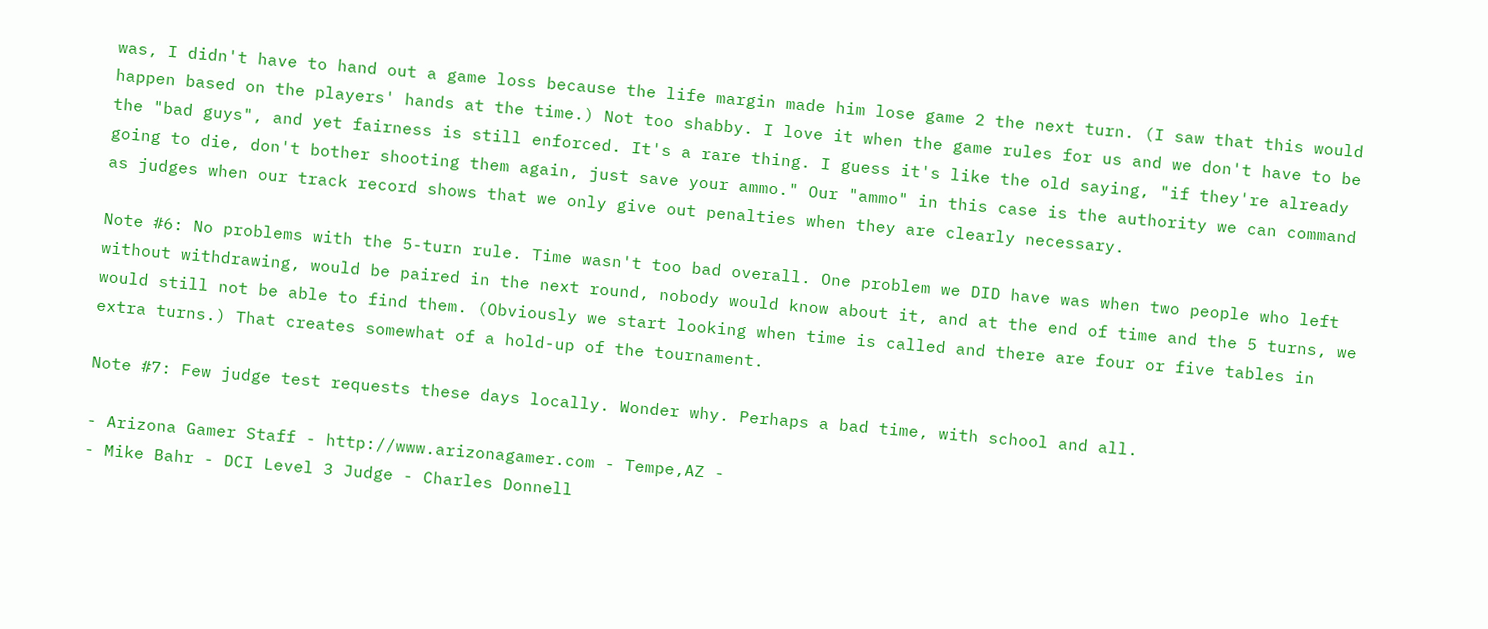was, I didn't have to hand out a game loss because the life margin made him lose game 2 the next turn. (I saw that this would happen based on the players' hands at the time.) Not too shabby. I love it when the game rules for us and we don't have to be the "bad guys", and yet fairness is still enforced. It's a rare thing. I guess it's like the old saying, "if they're already going to die, don't bother shooting them again, just save your ammo." Our "ammo" in this case is the authority we can command as judges when our track record shows that we only give out penalties when they are clearly necessary.

Note #6: No problems with the 5-turn rule. Time wasn't too bad overall. One problem we DID have was when two people who left without withdrawing, would be paired in the next round, nobody would know about it, and at the end of time and the 5 turns, we would still not be able to find them. (Obviously we start looking when time is called and there are four or five tables in extra turns.) That creates somewhat of a hold-up of the tournament.

Note #7: Few judge test requests these days locally. Wonder why. Perhaps a bad time, with school and all.

- Arizona Gamer Staff - http://www.arizonagamer.com - Tempe,AZ -
- Mike Bahr - DCI Level 3 Judge - Charles Donnell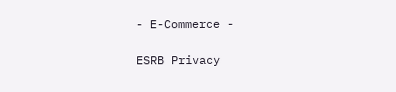- E-Commerce -

ESRB Privacy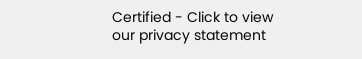Certified - Click to view our privacy statement